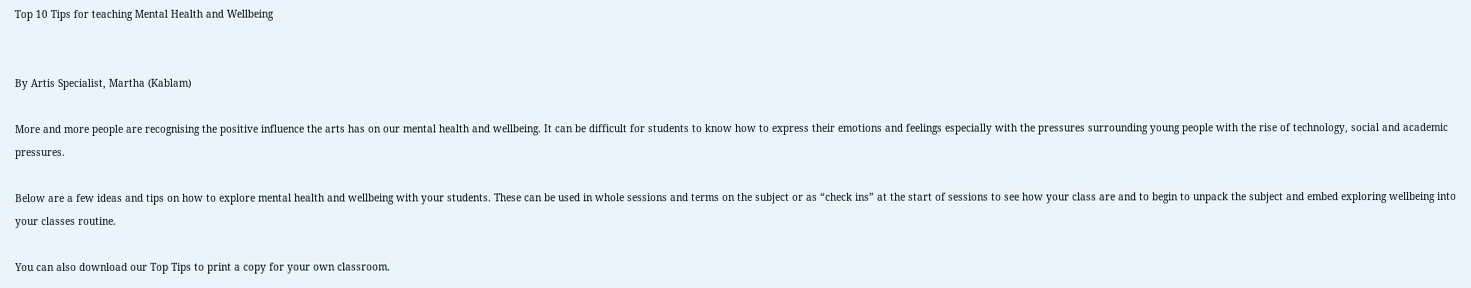Top 10 Tips for teaching Mental Health and Wellbeing


By Artis Specialist, Martha (Kablam)

More and more people are recognising the positive influence the arts has on our mental health and wellbeing. It can be difficult for students to know how to express their emotions and feelings especially with the pressures surrounding young people with the rise of technology, social and academic pressures.

Below are a few ideas and tips on how to explore mental health and wellbeing with your students. These can be used in whole sessions and terms on the subject or as “check ins” at the start of sessions to see how your class are and to begin to unpack the subject and embed exploring wellbeing into your classes routine.

You can also download our Top Tips to print a copy for your own classroom.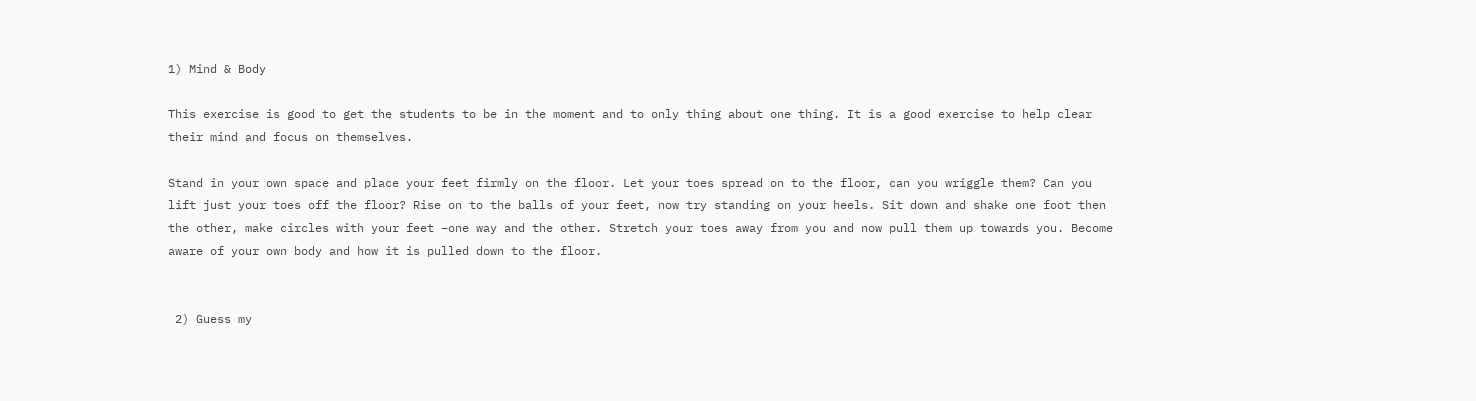1) Mind & Body

This exercise is good to get the students to be in the moment and to only thing about one thing. It is a good exercise to help clear their mind and focus on themselves.

Stand in your own space and place your feet firmly on the floor. Let your toes spread on to the floor, can you wriggle them? Can you lift just your toes off the floor? Rise on to the balls of your feet, now try standing on your heels. Sit down and shake one foot then the other, make circles with your feet –one way and the other. Stretch your toes away from you and now pull them up towards you. Become aware of your own body and how it is pulled down to the floor.


 2) Guess my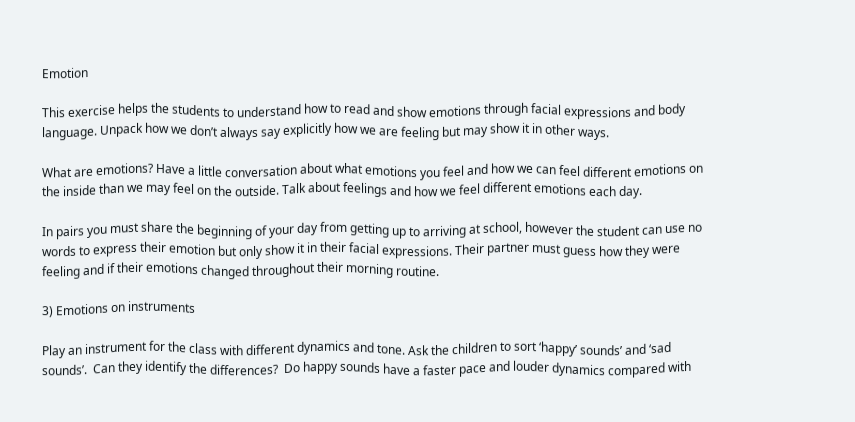Emotion

This exercise helps the students to understand how to read and show emotions through facial expressions and body language. Unpack how we don’t always say explicitly how we are feeling but may show it in other ways.

What are emotions? Have a little conversation about what emotions you feel and how we can feel different emotions on the inside than we may feel on the outside. Talk about feelings and how we feel different emotions each day.

In pairs you must share the beginning of your day from getting up to arriving at school, however the student can use no words to express their emotion but only show it in their facial expressions. Their partner must guess how they were feeling and if their emotions changed throughout their morning routine.

3) Emotions on instruments

Play an instrument for the class with different dynamics and tone. Ask the children to sort ‘happy’ sounds’ and ‘sad sounds’.  Can they identify the differences?  Do happy sounds have a faster pace and louder dynamics compared with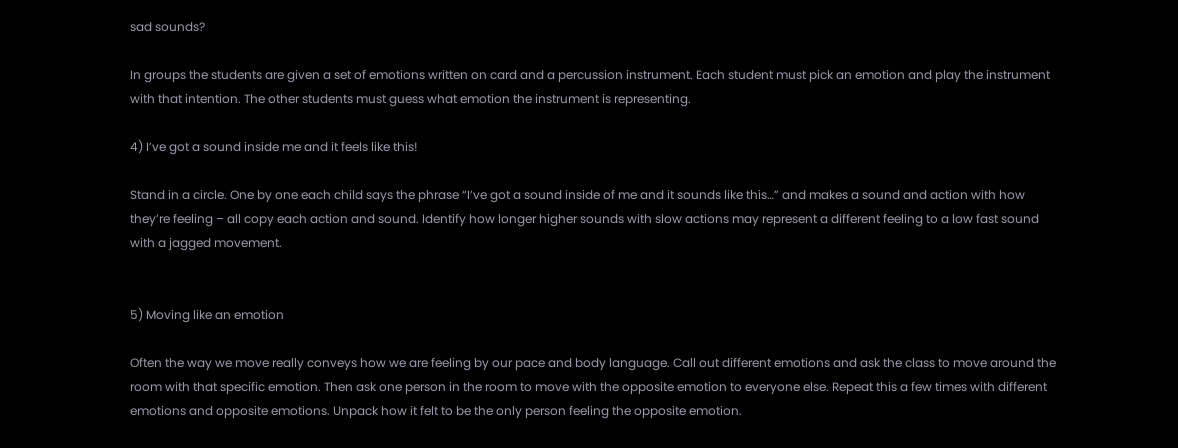sad sounds?

In groups the students are given a set of emotions written on card and a percussion instrument. Each student must pick an emotion and play the instrument with that intention. The other students must guess what emotion the instrument is representing.

4) I’ve got a sound inside me and it feels like this!

Stand in a circle. One by one each child says the phrase “I’ve got a sound inside of me and it sounds like this…” and makes a sound and action with how they’re feeling – all copy each action and sound. Identify how longer higher sounds with slow actions may represent a different feeling to a low fast sound with a jagged movement.


5) Moving like an emotion

Often the way we move really conveys how we are feeling by our pace and body language. Call out different emotions and ask the class to move around the room with that specific emotion. Then ask one person in the room to move with the opposite emotion to everyone else. Repeat this a few times with different emotions and opposite emotions. Unpack how it felt to be the only person feeling the opposite emotion.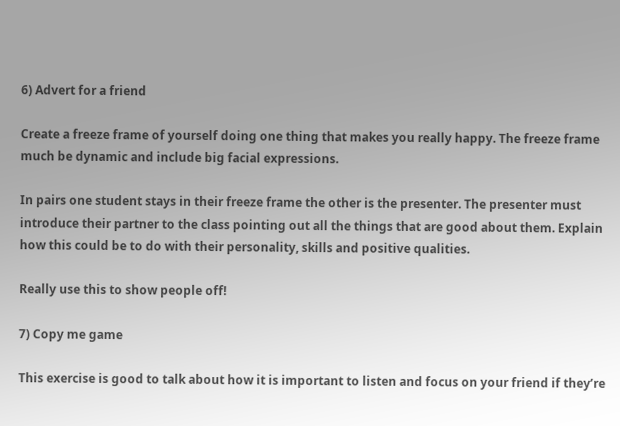6) Advert for a friend

Create a freeze frame of yourself doing one thing that makes you really happy. The freeze frame much be dynamic and include big facial expressions.

In pairs one student stays in their freeze frame the other is the presenter. The presenter must introduce their partner to the class pointing out all the things that are good about them. Explain how this could be to do with their personality, skills and positive qualities.

Really use this to show people off!

7) Copy me game

This exercise is good to talk about how it is important to listen and focus on your friend if they’re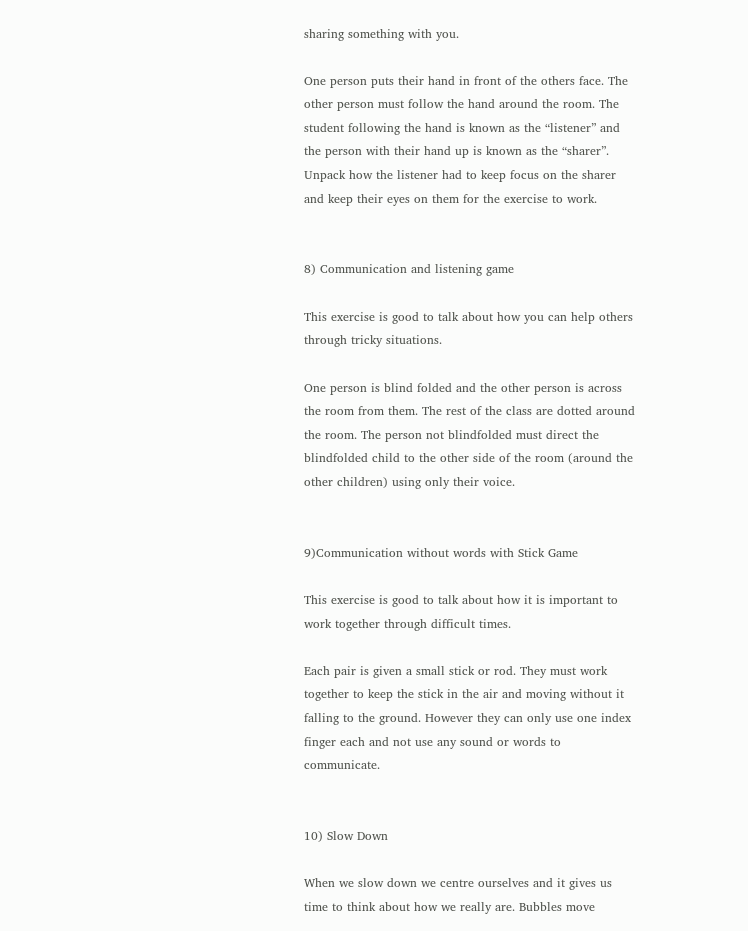sharing something with you.

One person puts their hand in front of the others face. The other person must follow the hand around the room. The student following the hand is known as the “listener” and the person with their hand up is known as the “sharer”. Unpack how the listener had to keep focus on the sharer and keep their eyes on them for the exercise to work.


8) Communication and listening game

This exercise is good to talk about how you can help others through tricky situations.

One person is blind folded and the other person is across the room from them. The rest of the class are dotted around the room. The person not blindfolded must direct the blindfolded child to the other side of the room (around the other children) using only their voice.


9)Communication without words with Stick Game

This exercise is good to talk about how it is important to work together through difficult times.

Each pair is given a small stick or rod. They must work together to keep the stick in the air and moving without it falling to the ground. However they can only use one index finger each and not use any sound or words to communicate.


10) Slow Down

When we slow down we centre ourselves and it gives us time to think about how we really are. Bubbles move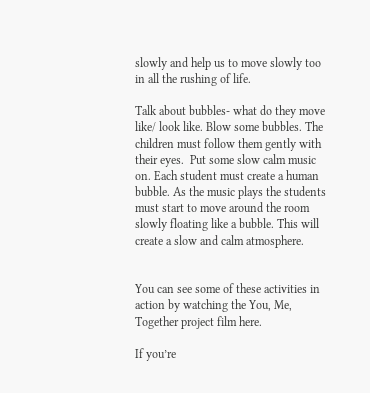slowly and help us to move slowly too in all the rushing of life.

Talk about bubbles- what do they move like/ look like. Blow some bubbles. The children must follow them gently with their eyes.  Put some slow calm music on. Each student must create a human bubble. As the music plays the students must start to move around the room slowly floating like a bubble. This will create a slow and calm atmosphere.


You can see some of these activities in action by watching the You, Me, Together project film here.

If you’re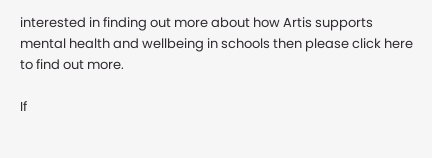interested in finding out more about how Artis supports mental health and wellbeing in schools then please click here to find out more.

If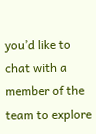you’d like to chat with a member of the team to explore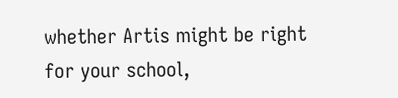whether Artis might be right for your school,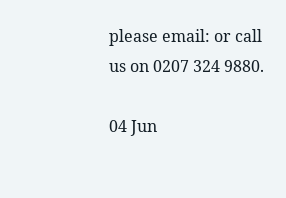please email: or call us on 0207 324 9880.

04 Jun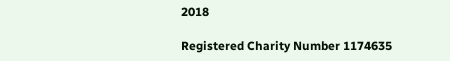2018

Registered Charity Number 1174635